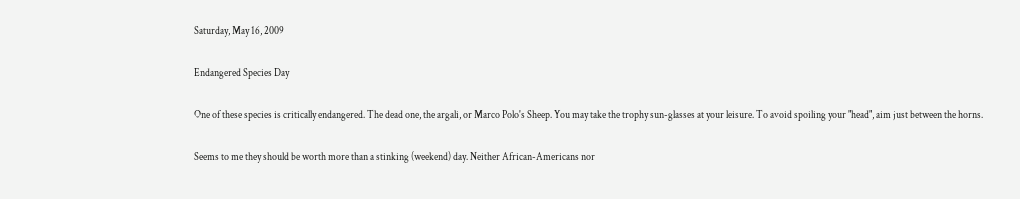Saturday, May 16, 2009

Endangered Species Day

One of these species is critically endangered. The dead one, the argali, or Marco Polo's Sheep. You may take the trophy sun-glasses at your leisure. To avoid spoiling your "head", aim just between the horns.

Seems to me they should be worth more than a stinking (weekend) day. Neither African-Americans nor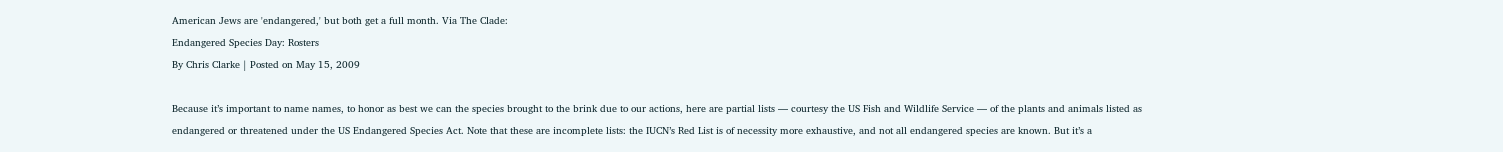American Jews are 'endangered,' but both get a full month. Via The Clade:
Endangered Species Day: Rosters
By Chris Clarke | Posted on May 15, 2009

Because it’s important to name names, to honor as best we can the species brought to the brink due to our actions, here are partial lists — courtesy the US Fish and Wildlife Service — of the plants and animals listed as endangered or threatened under the US Endangered Species Act. Note that these are incomplete lists: the IUCN’s Red List is of necessity more exhaustive, and not all endangered species are known. But it’s a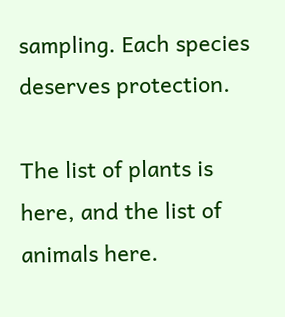sampling. Each species deserves protection.

The list of plants is here, and the list of animals here.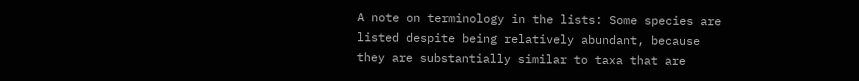A note on terminology in the lists: Some species are listed despite being relatively abundant, because they are substantially similar to taxa that are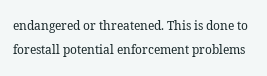endangered or threatened. This is done to forestall potential enforcement problems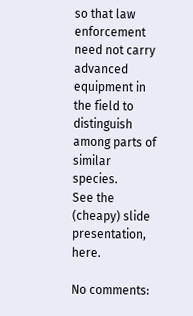so that law enforcement need not carry advanced equipment in the field to distinguish among parts of similar species.
See the (cheapy) slide presentation, here.

No comments: